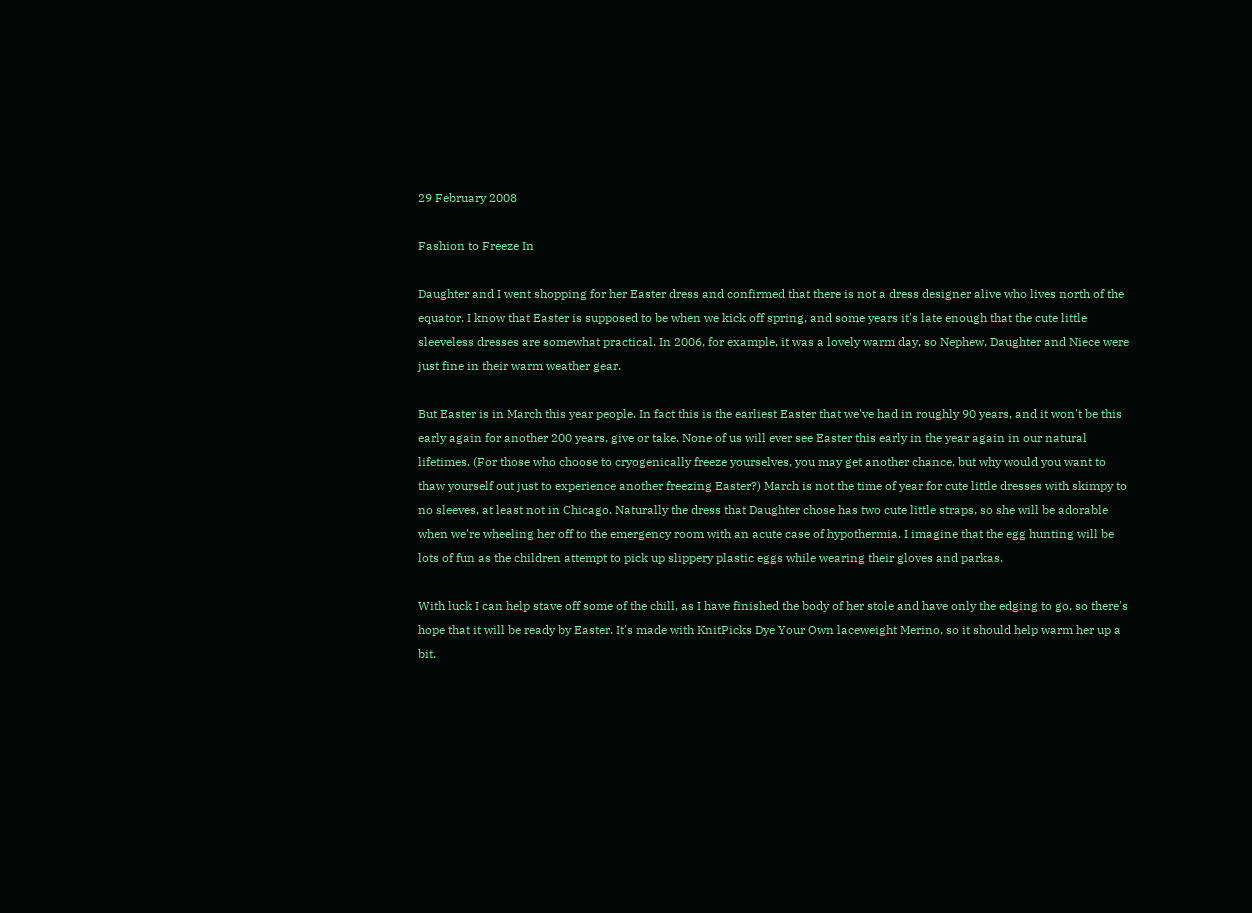29 February 2008

Fashion to Freeze In

Daughter and I went shopping for her Easter dress and confirmed that there is not a dress designer alive who lives north of the equator. I know that Easter is supposed to be when we kick off spring, and some years it's late enough that the cute little sleeveless dresses are somewhat practical. In 2006, for example, it was a lovely warm day, so Nephew, Daughter and Niece were just fine in their warm weather gear.

But Easter is in March this year people. In fact this is the earliest Easter that we've had in roughly 90 years, and it won't be this early again for another 200 years, give or take. None of us will ever see Easter this early in the year again in our natural lifetimes. (For those who choose to cryogenically freeze yourselves, you may get another chance, but why would you want to thaw yourself out just to experience another freezing Easter?) March is not the time of year for cute little dresses with skimpy to no sleeves, at least not in Chicago. Naturally the dress that Daughter chose has two cute little straps, so she will be adorable when we're wheeling her off to the emergency room with an acute case of hypothermia. I imagine that the egg hunting will be lots of fun as the children attempt to pick up slippery plastic eggs while wearing their gloves and parkas.

With luck I can help stave off some of the chill, as I have finished the body of her stole and have only the edging to go, so there's hope that it will be ready by Easter. It's made with KnitPicks Dye Your Own laceweight Merino, so it should help warm her up a bit.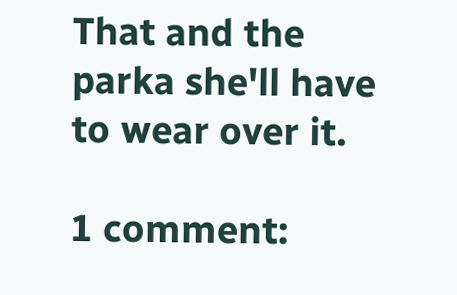That and the parka she'll have to wear over it.

1 comment: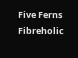Five Ferns Fibreholic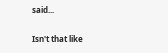said...

Isn't that like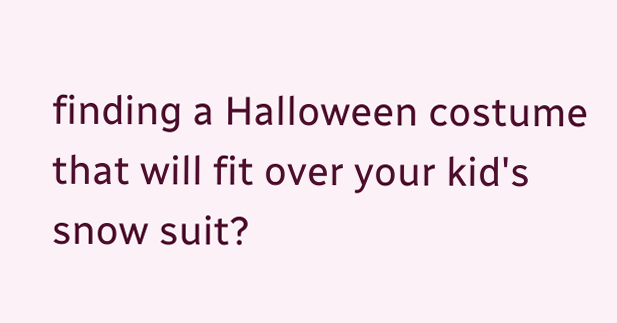finding a Halloween costume that will fit over your kid's snow suit?